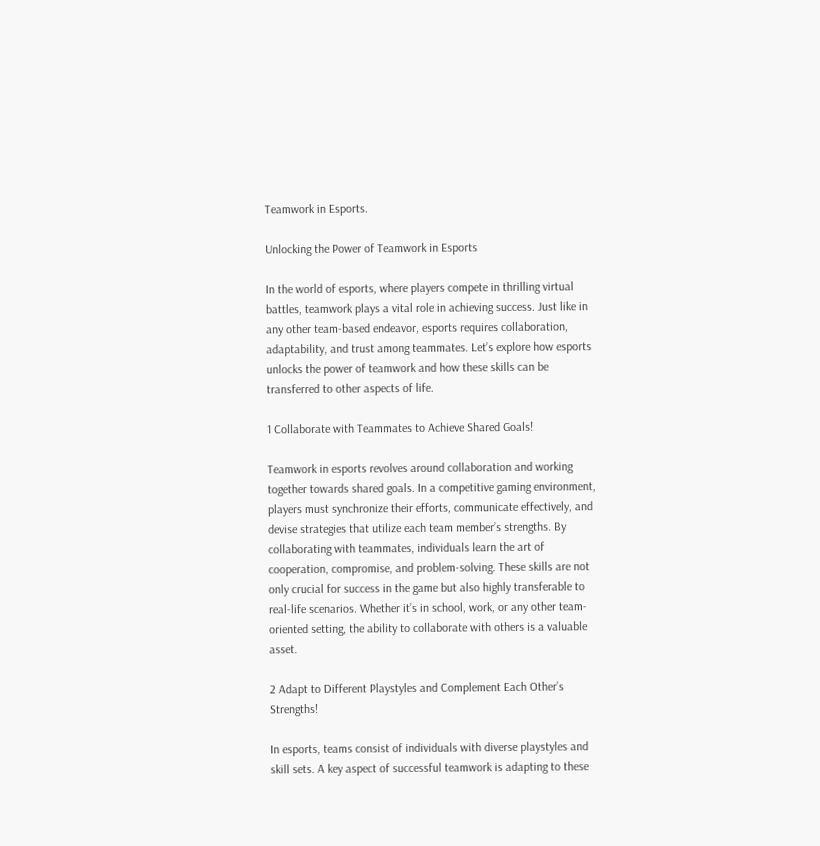Teamwork in Esports.

Unlocking the Power of Teamwork in Esports

In the world of esports, where players compete in thrilling virtual battles, teamwork plays a vital role in achieving success. Just like in any other team-based endeavor, esports requires collaboration, adaptability, and trust among teammates. Let’s explore how esports unlocks the power of teamwork and how these skills can be transferred to other aspects of life.

1 Collaborate with Teammates to Achieve Shared Goals!

Teamwork in esports revolves around collaboration and working together towards shared goals. In a competitive gaming environment, players must synchronize their efforts, communicate effectively, and devise strategies that utilize each team member’s strengths. By collaborating with teammates, individuals learn the art of cooperation, compromise, and problem-solving. These skills are not only crucial for success in the game but also highly transferable to real-life scenarios. Whether it’s in school, work, or any other team-oriented setting, the ability to collaborate with others is a valuable asset.

2 Adapt to Different Playstyles and Complement Each Other’s Strengths!

In esports, teams consist of individuals with diverse playstyles and skill sets. A key aspect of successful teamwork is adapting to these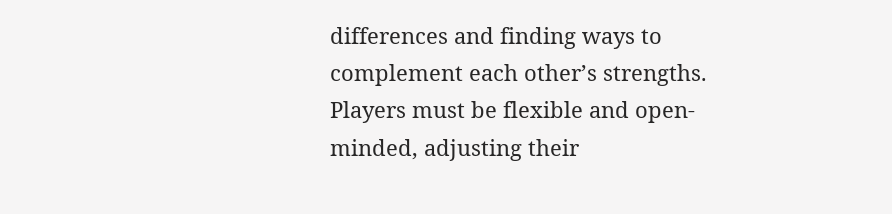differences and finding ways to complement each other’s strengths. Players must be flexible and open-minded, adjusting their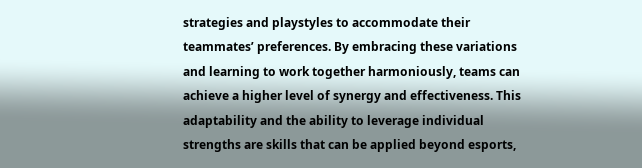strategies and playstyles to accommodate their teammates’ preferences. By embracing these variations and learning to work together harmoniously, teams can achieve a higher level of synergy and effectiveness. This adaptability and the ability to leverage individual strengths are skills that can be applied beyond esports,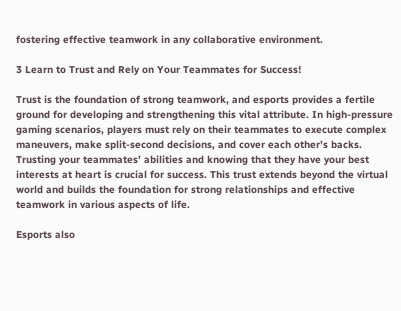fostering effective teamwork in any collaborative environment.

3 Learn to Trust and Rely on Your Teammates for Success!

Trust is the foundation of strong teamwork, and esports provides a fertile ground for developing and strengthening this vital attribute. In high-pressure gaming scenarios, players must rely on their teammates to execute complex maneuvers, make split-second decisions, and cover each other’s backs. Trusting your teammates’ abilities and knowing that they have your best interests at heart is crucial for success. This trust extends beyond the virtual world and builds the foundation for strong relationships and effective teamwork in various aspects of life.

Esports also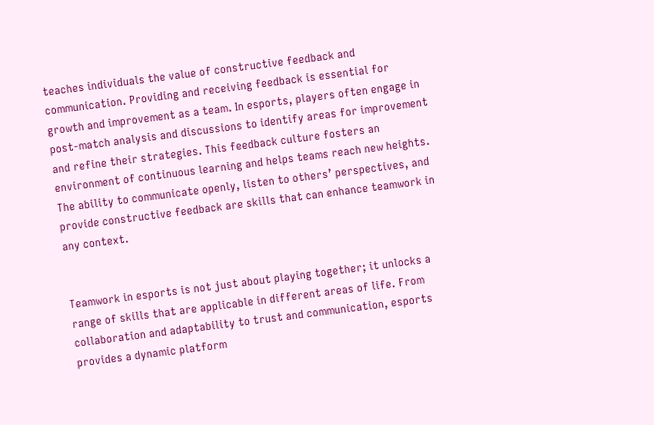teaches individuals the value of constructive feedback and communication. Providing and receiving feedback is essential for growth and improvement as a team. In esports, players often engage in post-match analysis and discussions to identify areas for improvement and refine their strategies. This feedback culture fosters an environment of continuous learning and helps teams reach new heights. The ability to communicate openly, listen to others’ perspectives, and provide constructive feedback are skills that can enhance teamwork in any context.


Teamwork in esports is not just about playing together; it unlocks a range of skills that are applicable in different areas of life. From collaboration and adaptability to trust and communication, esports provides a dynamic platform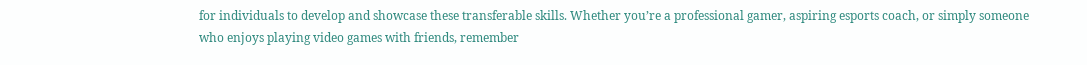for individuals to develop and showcase these transferable skills. Whether you’re a professional gamer, aspiring esports coach, or simply someone who enjoys playing video games with friends, remember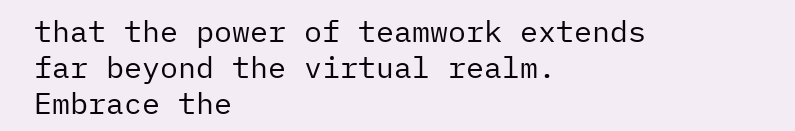that the power of teamwork extends far beyond the virtual realm. Embrace the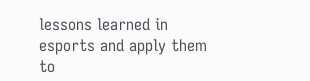lessons learned in esports and apply them to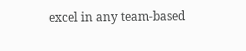excel in any team-based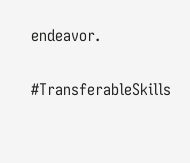endeavor.

#TransferableSkills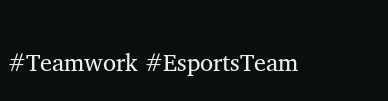#Teamwork #EsportsTeam